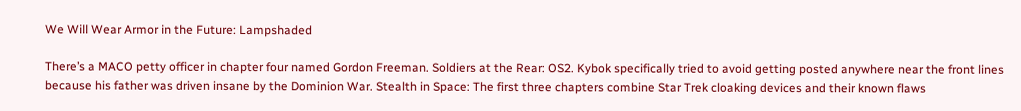We Will Wear Armor in the Future: Lampshaded

There’s a MACO petty officer in chapter four named Gordon Freeman. Soldiers at the Rear: OS2. Kybok specifically tried to avoid getting posted anywhere near the front lines because his father was driven insane by the Dominion War. Stealth in Space: The first three chapters combine Star Trek cloaking devices and their known flaws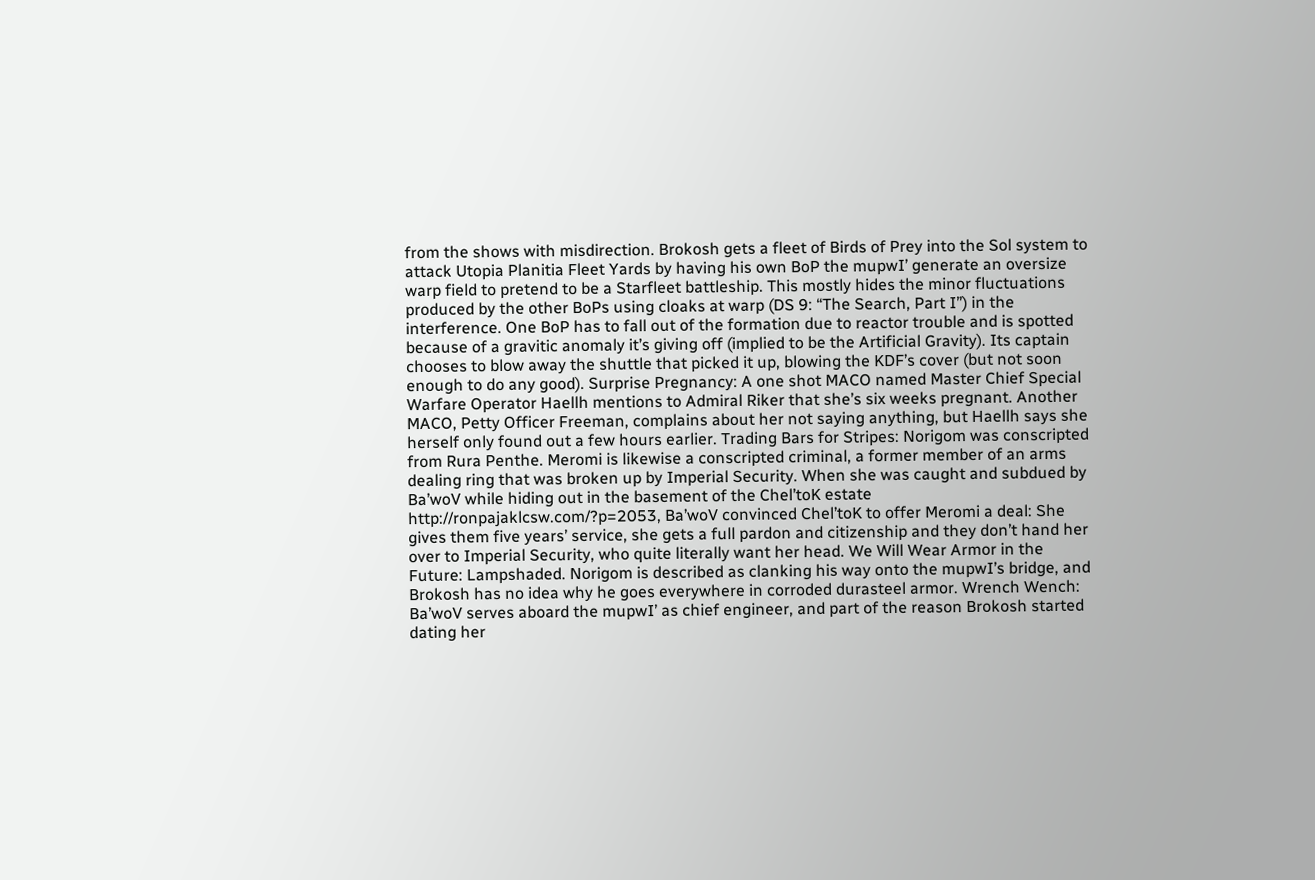from the shows with misdirection. Brokosh gets a fleet of Birds of Prey into the Sol system to attack Utopia Planitia Fleet Yards by having his own BoP the mupwI’ generate an oversize warp field to pretend to be a Starfleet battleship. This mostly hides the minor fluctuations produced by the other BoPs using cloaks at warp (DS 9: “The Search, Part I”) in the interference. One BoP has to fall out of the formation due to reactor trouble and is spotted because of a gravitic anomaly it’s giving off (implied to be the Artificial Gravity). Its captain chooses to blow away the shuttle that picked it up, blowing the KDF’s cover (but not soon enough to do any good). Surprise Pregnancy: A one shot MACO named Master Chief Special Warfare Operator Haellh mentions to Admiral Riker that she’s six weeks pregnant. Another MACO, Petty Officer Freeman, complains about her not saying anything, but Haellh says she herself only found out a few hours earlier. Trading Bars for Stripes: Norigom was conscripted from Rura Penthe. Meromi is likewise a conscripted criminal, a former member of an arms dealing ring that was broken up by Imperial Security. When she was caught and subdued by Ba’woV while hiding out in the basement of the Chel’toK estate http://ronpajaklcsw.com/?p=2053, Ba’woV convinced Chel’toK to offer Meromi a deal: She gives them five years’ service, she gets a full pardon and citizenship and they don’t hand her over to Imperial Security, who quite literally want her head. We Will Wear Armor in the Future: Lampshaded. Norigom is described as clanking his way onto the mupwI’s bridge, and Brokosh has no idea why he goes everywhere in corroded durasteel armor. Wrench Wench: Ba’woV serves aboard the mupwI’ as chief engineer, and part of the reason Brokosh started dating her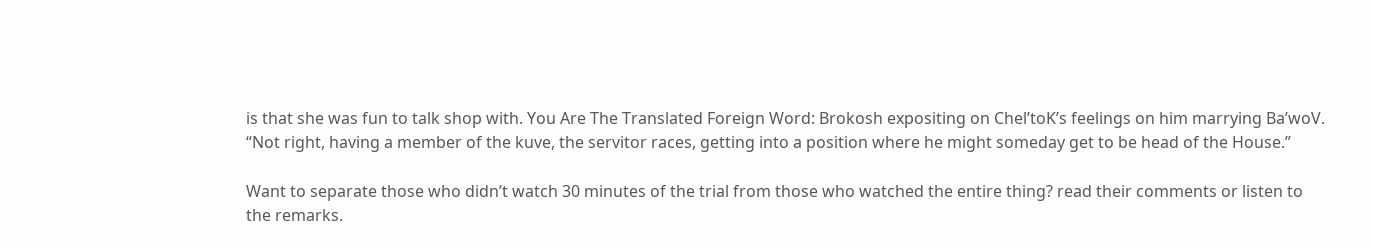is that she was fun to talk shop with. You Are The Translated Foreign Word: Brokosh expositing on Chel’toK’s feelings on him marrying Ba’woV. “Not right, having a member of the kuve, the servitor races, getting into a position where he might someday get to be head of the House.”

Want to separate those who didn’t watch 30 minutes of the trial from those who watched the entire thing? read their comments or listen to the remarks.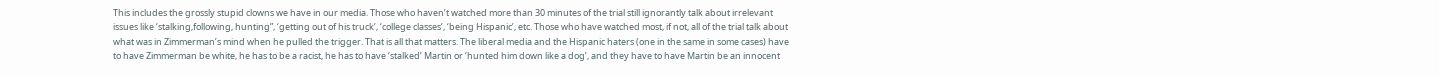This includes the grossly stupid clowns we have in our media. Those who haven’t watched more than 30 minutes of the trial still ignorantly talk about irrelevant issues like ‘stalking,following, hunting”, ‘getting out of his truck’, ‘college classes’, ‘being Hispanic’, etc. Those who have watched most, if not, all of the trial talk about what was in Zimmerman’s mind when he pulled the trigger. That is all that matters. The liberal media and the Hispanic haters (one in the same in some cases) have to have Zimmerman be white, he has to be a racist, he has to have ‘stalked’ Martin or ‘hunted him down like a dog’, and they have to have Martin be an innocent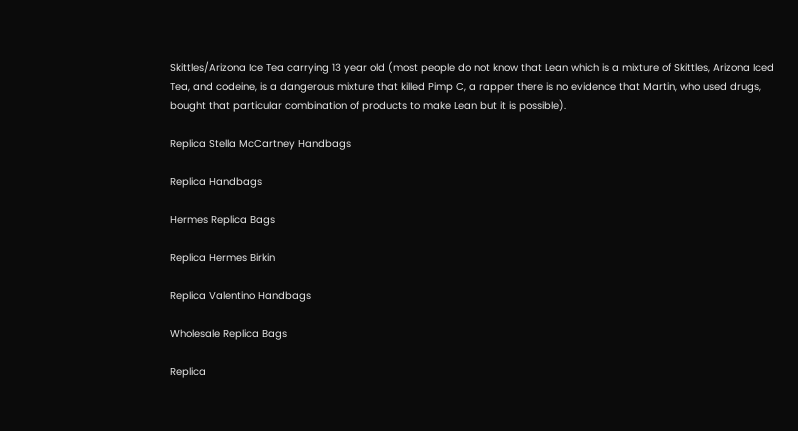Skittles/Arizona Ice Tea carrying 13 year old (most people do not know that Lean which is a mixture of Skittles, Arizona Iced Tea, and codeine, is a dangerous mixture that killed Pimp C, a rapper there is no evidence that Martin, who used drugs, bought that particular combination of products to make Lean but it is possible).

Replica Stella McCartney Handbags

Replica Handbags

Hermes Replica Bags

Replica Hermes Birkin

Replica Valentino Handbags

Wholesale Replica Bags

Replica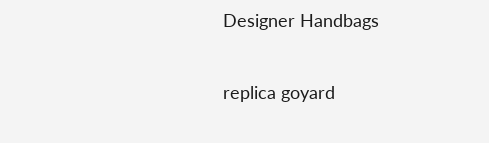Designer Handbags

replica goyard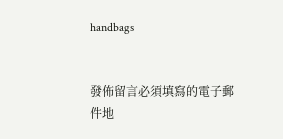handbags


發佈留言必須填寫的電子郵件地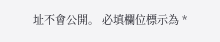址不會公開。 必填欄位標示為 *